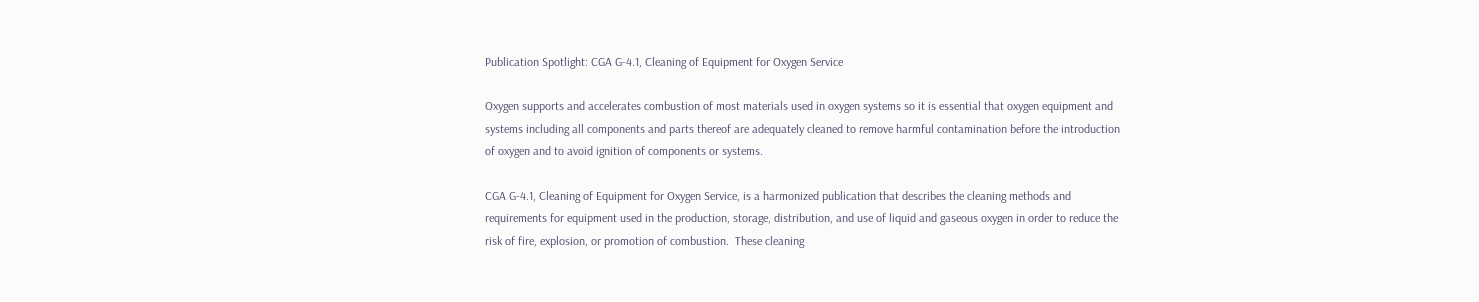Publication Spotlight: CGA G-4.1, Cleaning of Equipment for Oxygen Service

Oxygen supports and accelerates combustion of most materials used in oxygen systems so it is essential that oxygen equipment and systems including all components and parts thereof are adequately cleaned to remove harmful contamination before the introduction of oxygen and to avoid ignition of components or systems.

CGA G-4.1, Cleaning of Equipment for Oxygen Service, is a harmonized publication that describes the cleaning methods and requirements for equipment used in the production, storage, distribution, and use of liquid and gaseous oxygen in order to reduce the risk of fire, explosion, or promotion of combustion.  These cleaning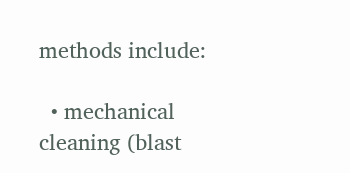methods include:

  • mechanical cleaning (blast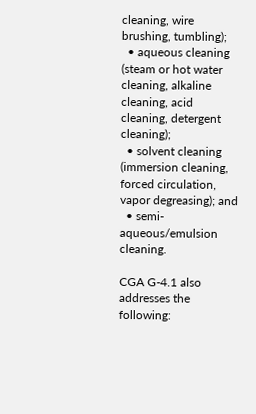cleaning, wire brushing, tumbling);
  • aqueous cleaning (steam or hot water cleaning, alkaline cleaning, acid cleaning, detergent cleaning);
  • solvent cleaning (immersion cleaning, forced circulation, vapor degreasing); and
  • semi-aqueous/emulsion cleaning.

CGA G-4.1 also addresses the following: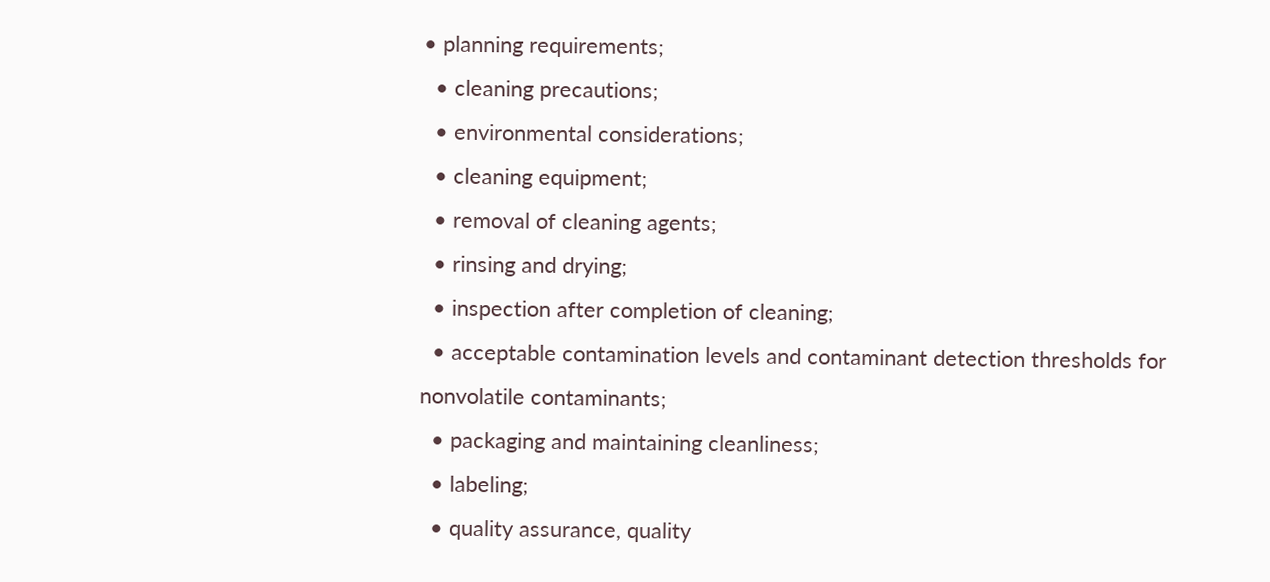• planning requirements;
  • cleaning precautions;
  • environmental considerations;
  • cleaning equipment;
  • removal of cleaning agents;
  • rinsing and drying;
  • inspection after completion of cleaning;
  • acceptable contamination levels and contaminant detection thresholds for nonvolatile contaminants;
  • packaging and maintaining cleanliness;
  • labeling;
  • quality assurance, quality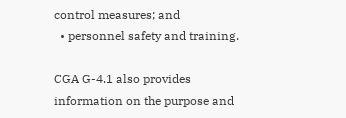control measures; and
  • personnel safety and training.

CGA G-4.1 also provides information on the purpose and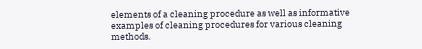elements of a cleaning procedure as well as informative examples of cleaning procedures for various cleaning methods.